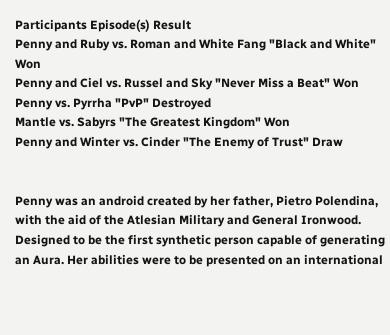Participants Episode(s) Result
Penny and Ruby vs. Roman and White Fang "Black and White" Won
Penny and Ciel vs. Russel and Sky "Never Miss a Beat" Won
Penny vs. Pyrrha "PvP" Destroyed
Mantle vs. Sabyrs "The Greatest Kingdom" Won
Penny and Winter vs. Cinder "The Enemy of Trust" Draw


Penny was an android created by her father, Pietro Polendina, with the aid of the Atlesian Military and General Ironwood. Designed to be the first synthetic person capable of generating an Aura. Her abilities were to be presented on an international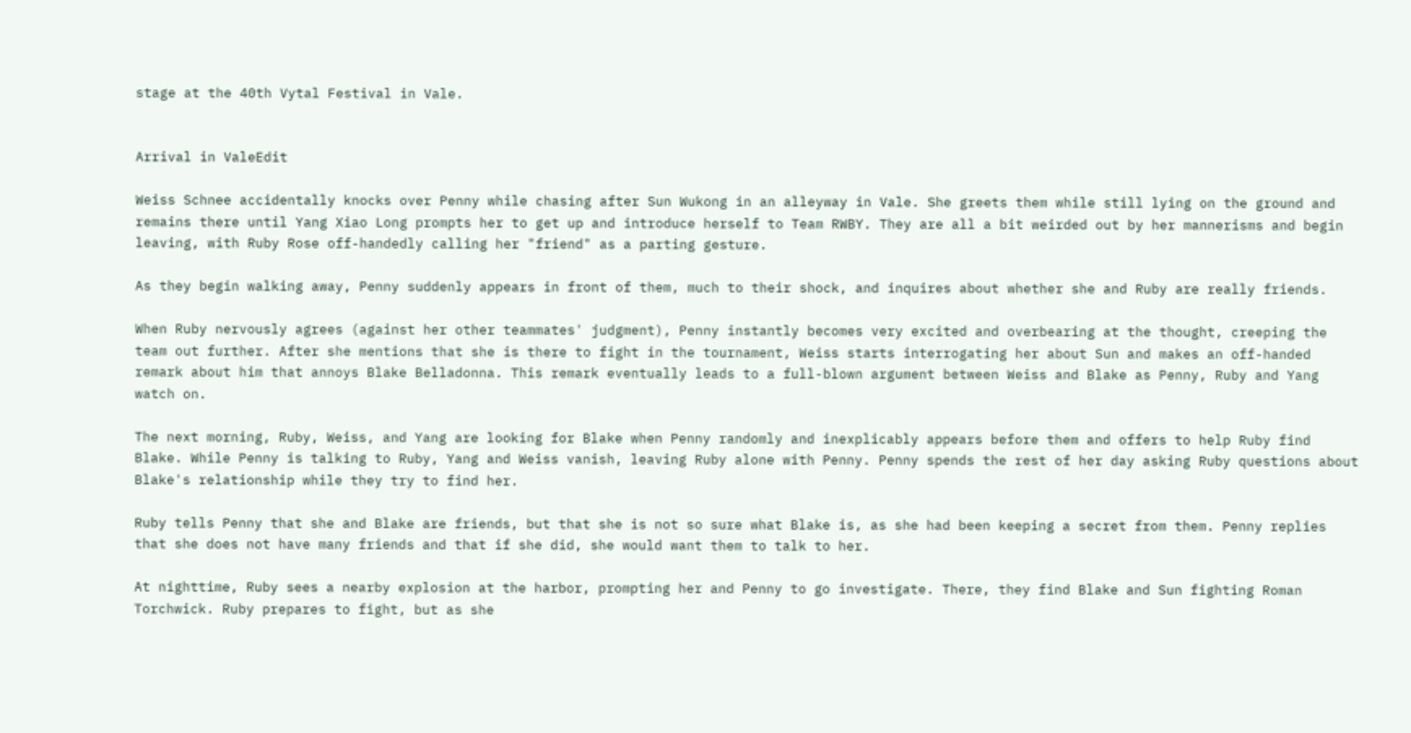stage at the 40th Vytal Festival in Vale.


Arrival in ValeEdit

Weiss Schnee accidentally knocks over Penny while chasing after Sun Wukong in an alleyway in Vale. She greets them while still lying on the ground and remains there until Yang Xiao Long prompts her to get up and introduce herself to Team RWBY. They are all a bit weirded out by her mannerisms and begin leaving, with Ruby Rose off-handedly calling her "friend" as a parting gesture.

As they begin walking away, Penny suddenly appears in front of them, much to their shock, and inquires about whether she and Ruby are really friends.

When Ruby nervously agrees (against her other teammates' judgment), Penny instantly becomes very excited and overbearing at the thought, creeping the team out further. After she mentions that she is there to fight in the tournament, Weiss starts interrogating her about Sun and makes an off-handed remark about him that annoys Blake Belladonna. This remark eventually leads to a full-blown argument between Weiss and Blake as Penny, Ruby and Yang watch on.

The next morning, Ruby, Weiss, and Yang are looking for Blake when Penny randomly and inexplicably appears before them and offers to help Ruby find Blake. While Penny is talking to Ruby, Yang and Weiss vanish, leaving Ruby alone with Penny. Penny spends the rest of her day asking Ruby questions about Blake's relationship while they try to find her.

Ruby tells Penny that she and Blake are friends, but that she is not so sure what Blake is, as she had been keeping a secret from them. Penny replies that she does not have many friends and that if she did, she would want them to talk to her.

At nighttime, Ruby sees a nearby explosion at the harbor, prompting her and Penny to go investigate. There, they find Blake and Sun fighting Roman Torchwick. Ruby prepares to fight, but as she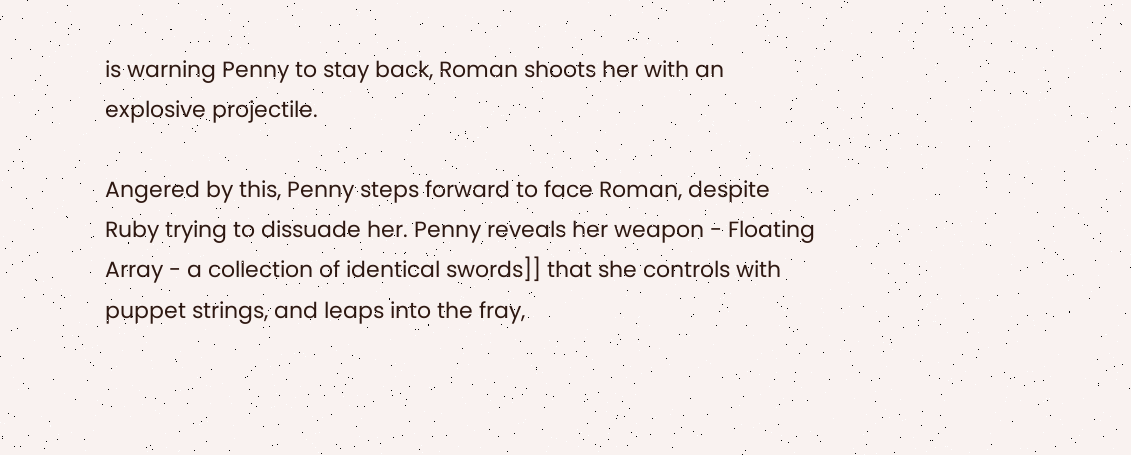is warning Penny to stay back, Roman shoots her with an explosive projectile.

Angered by this, Penny steps forward to face Roman, despite Ruby trying to dissuade her. Penny reveals her weapon - Floating Array - a collection of identical swords]] that she controls with puppet strings, and leaps into the fray,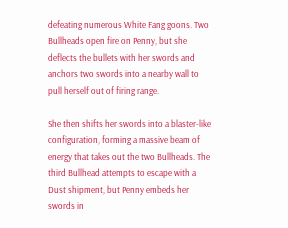defeating numerous White Fang goons. Two Bullheads open fire on Penny, but she deflects the bullets with her swords and anchors two swords into a nearby wall to pull herself out of firing range.

She then shifts her swords into a blaster-like configuration, forming a massive beam of energy that takes out the two Bullheads. The third Bullhead attempts to escape with a Dust shipment, but Penny embeds her swords in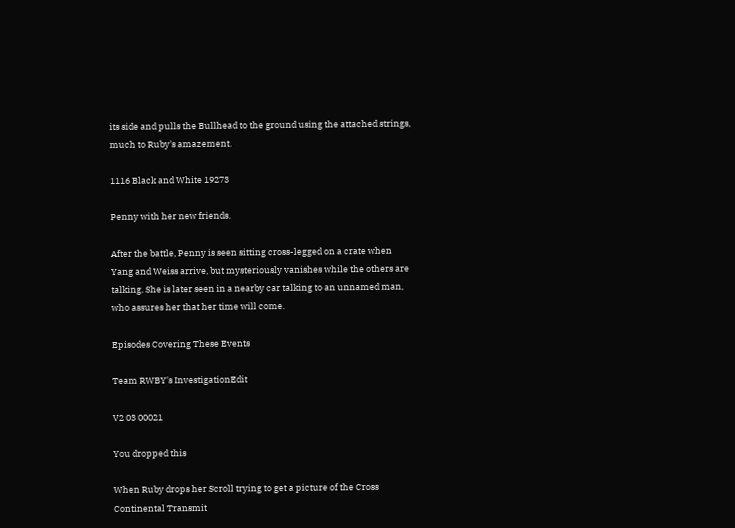its side and pulls the Bullhead to the ground using the attached strings, much to Ruby's amazement.

1116 Black and White 19273

Penny with her new friends.

After the battle, Penny is seen sitting cross-legged on a crate when Yang and Weiss arrive, but mysteriously vanishes while the others are talking. She is later seen in a nearby car talking to an unnamed man, who assures her that her time will come.

Episodes Covering These Events

Team RWBY's InvestigationEdit

V2 03 00021

You dropped this

When Ruby drops her Scroll trying to get a picture of the Cross Continental Transmit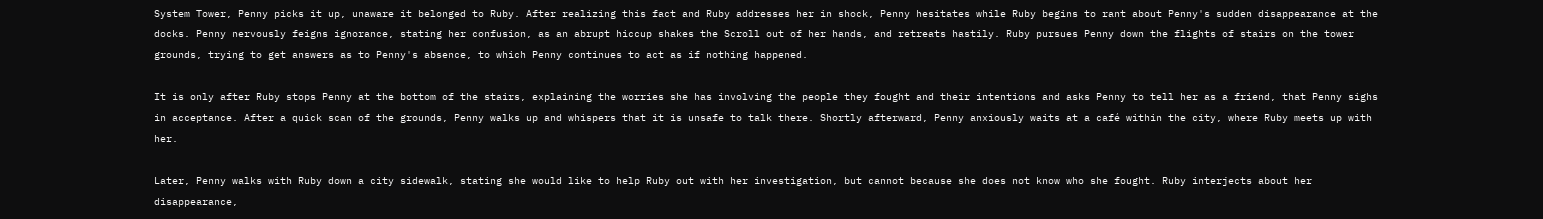System Tower, Penny picks it up, unaware it belonged to Ruby. After realizing this fact and Ruby addresses her in shock, Penny hesitates while Ruby begins to rant about Penny's sudden disappearance at the docks. Penny nervously feigns ignorance, stating her confusion, as an abrupt hiccup shakes the Scroll out of her hands, and retreats hastily. Ruby pursues Penny down the flights of stairs on the tower grounds, trying to get answers as to Penny's absence, to which Penny continues to act as if nothing happened.

It is only after Ruby stops Penny at the bottom of the stairs, explaining the worries she has involving the people they fought and their intentions and asks Penny to tell her as a friend, that Penny sighs in acceptance. After a quick scan of the grounds, Penny walks up and whispers that it is unsafe to talk there. Shortly afterward, Penny anxiously waits at a café within the city, where Ruby meets up with her.

Later, Penny walks with Ruby down a city sidewalk, stating she would like to help Ruby out with her investigation, but cannot because she does not know who she fought. Ruby interjects about her disappearance,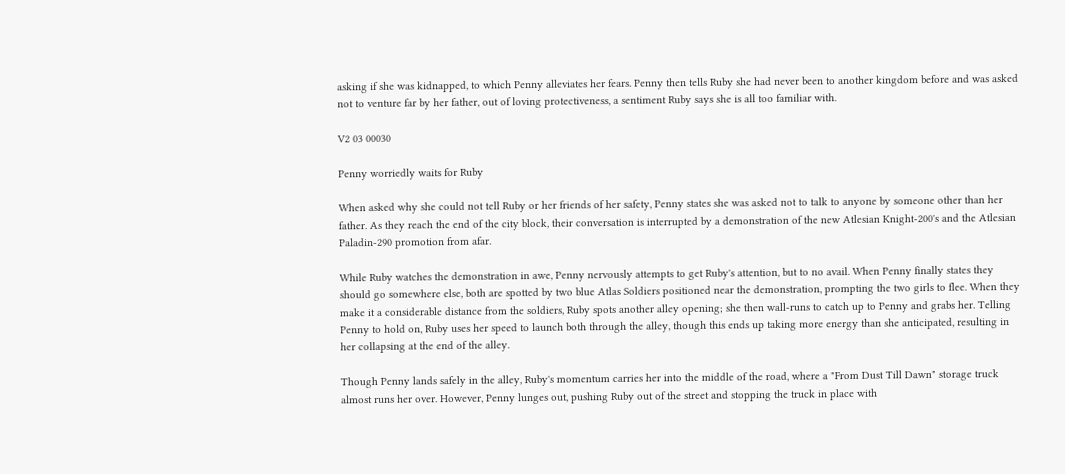asking if she was kidnapped, to which Penny alleviates her fears. Penny then tells Ruby she had never been to another kingdom before and was asked not to venture far by her father, out of loving protectiveness, a sentiment Ruby says she is all too familiar with.

V2 03 00030

Penny worriedly waits for Ruby

When asked why she could not tell Ruby or her friends of her safety, Penny states she was asked not to talk to anyone by someone other than her father. As they reach the end of the city block, their conversation is interrupted by a demonstration of the new Atlesian Knight-200's and the Atlesian Paladin-290 promotion from afar.

While Ruby watches the demonstration in awe, Penny nervously attempts to get Ruby's attention, but to no avail. When Penny finally states they should go somewhere else, both are spotted by two blue Atlas Soldiers positioned near the demonstration, prompting the two girls to flee. When they make it a considerable distance from the soldiers, Ruby spots another alley opening; she then wall-runs to catch up to Penny and grabs her. Telling Penny to hold on, Ruby uses her speed to launch both through the alley, though this ends up taking more energy than she anticipated, resulting in her collapsing at the end of the alley.

Though Penny lands safely in the alley, Ruby's momentum carries her into the middle of the road, where a "From Dust Till Dawn" storage truck almost runs her over. However, Penny lunges out, pushing Ruby out of the street and stopping the truck in place with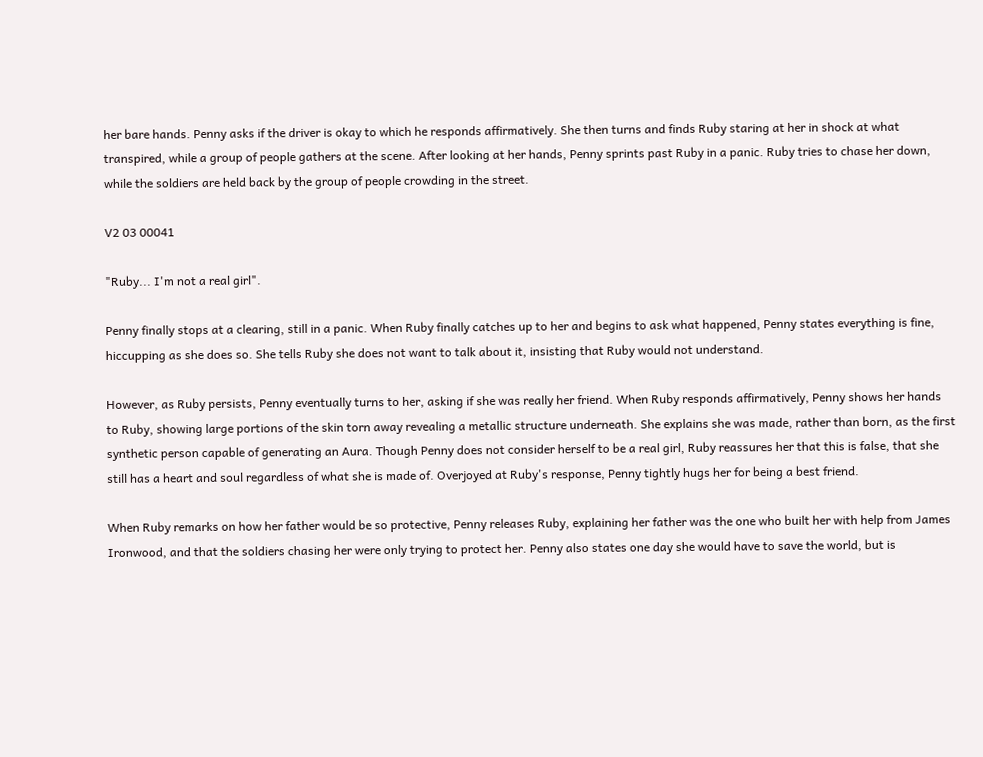her bare hands. Penny asks if the driver is okay to which he responds affirmatively. She then turns and finds Ruby staring at her in shock at what transpired, while a group of people gathers at the scene. After looking at her hands, Penny sprints past Ruby in a panic. Ruby tries to chase her down, while the soldiers are held back by the group of people crowding in the street.

V2 03 00041

"Ruby... I'm not a real girl".

Penny finally stops at a clearing, still in a panic. When Ruby finally catches up to her and begins to ask what happened, Penny states everything is fine, hiccupping as she does so. She tells Ruby she does not want to talk about it, insisting that Ruby would not understand.

However, as Ruby persists, Penny eventually turns to her, asking if she was really her friend. When Ruby responds affirmatively, Penny shows her hands to Ruby, showing large portions of the skin torn away revealing a metallic structure underneath. She explains she was made, rather than born, as the first synthetic person capable of generating an Aura. Though Penny does not consider herself to be a real girl, Ruby reassures her that this is false, that she still has a heart and soul regardless of what she is made of. Overjoyed at Ruby's response, Penny tightly hugs her for being a best friend.

When Ruby remarks on how her father would be so protective, Penny releases Ruby, explaining her father was the one who built her with help from James Ironwood, and that the soldiers chasing her were only trying to protect her. Penny also states one day she would have to save the world, but is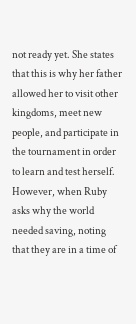not ready yet. She states that this is why her father allowed her to visit other kingdoms, meet new people, and participate in the tournament in order to learn and test herself. However, when Ruby asks why the world needed saving, noting that they are in a time of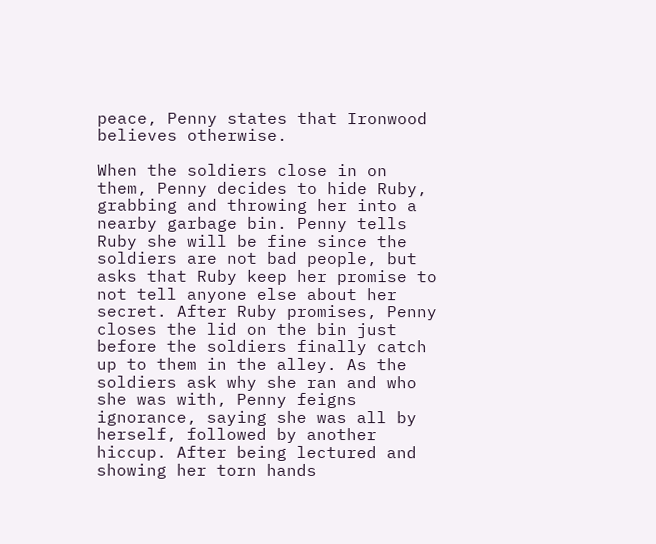peace, Penny states that Ironwood believes otherwise.

When the soldiers close in on them, Penny decides to hide Ruby, grabbing and throwing her into a nearby garbage bin. Penny tells Ruby she will be fine since the soldiers are not bad people, but asks that Ruby keep her promise to not tell anyone else about her secret. After Ruby promises, Penny closes the lid on the bin just before the soldiers finally catch up to them in the alley. As the soldiers ask why she ran and who she was with, Penny feigns ignorance, saying she was all by herself, followed by another hiccup. After being lectured and showing her torn hands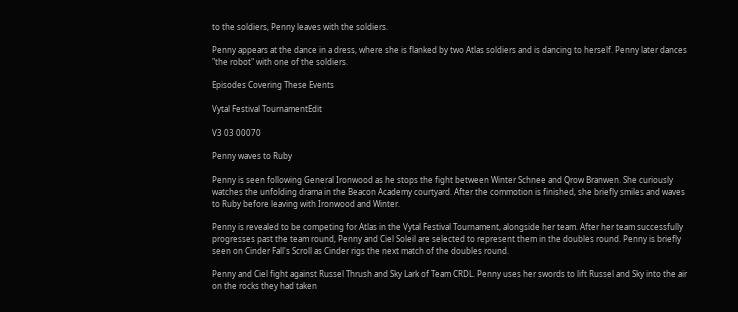to the soldiers, Penny leaves with the soldiers.

Penny appears at the dance in a dress, where she is flanked by two Atlas soldiers and is dancing to herself. Penny later dances "the robot" with one of the soldiers.

Episodes Covering These Events

Vytal Festival TournamentEdit

V3 03 00070

Penny waves to Ruby

Penny is seen following General Ironwood as he stops the fight between Winter Schnee and Qrow Branwen. She curiously watches the unfolding drama in the Beacon Academy courtyard. After the commotion is finished, she briefly smiles and waves to Ruby before leaving with Ironwood and Winter.

Penny is revealed to be competing for Atlas in the Vytal Festival Tournament, alongside her team. After her team successfully progresses past the team round, Penny and Ciel Soleil are selected to represent them in the doubles round. Penny is briefly seen on Cinder Fall's Scroll as Cinder rigs the next match of the doubles round.

Penny and Ciel fight against Russel Thrush and Sky Lark of Team CRDL. Penny uses her swords to lift Russel and Sky into the air on the rocks they had taken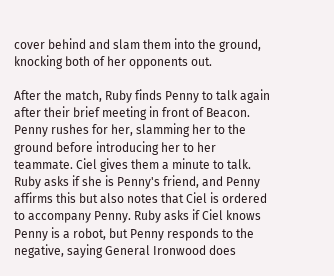cover behind and slam them into the ground, knocking both of her opponents out.

After the match, Ruby finds Penny to talk again after their brief meeting in front of Beacon. Penny rushes for her, slamming her to the ground before introducing her to her teammate. Ciel gives them a minute to talk. Ruby asks if she is Penny's friend, and Penny affirms this but also notes that Ciel is ordered to accompany Penny. Ruby asks if Ciel knows Penny is a robot, but Penny responds to the negative, saying General Ironwood does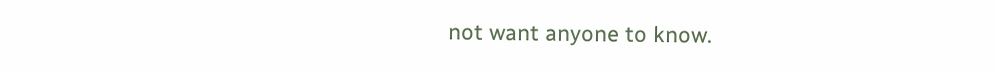not want anyone to know.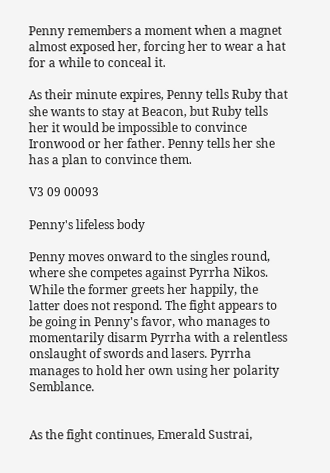Penny remembers a moment when a magnet almost exposed her, forcing her to wear a hat for a while to conceal it.

As their minute expires, Penny tells Ruby that she wants to stay at Beacon, but Ruby tells her it would be impossible to convince Ironwood or her father. Penny tells her she has a plan to convince them.

V3 09 00093

Penny's lifeless body

Penny moves onward to the singles round, where she competes against Pyrrha Nikos. While the former greets her happily, the latter does not respond. The fight appears to be going in Penny's favor, who manages to momentarily disarm Pyrrha with a relentless onslaught of swords and lasers. Pyrrha manages to hold her own using her polarity Semblance.


As the fight continues, Emerald Sustrai,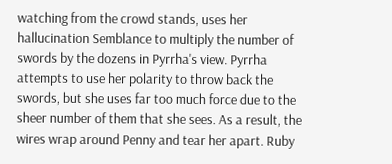watching from the crowd stands, uses her hallucination Semblance to multiply the number of swords by the dozens in Pyrrha's view. Pyrrha attempts to use her polarity to throw back the swords, but she uses far too much force due to the sheer number of them that she sees. As a result, the wires wrap around Penny and tear her apart. Ruby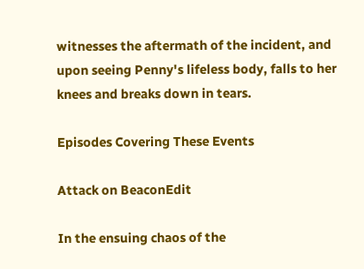witnesses the aftermath of the incident, and upon seeing Penny's lifeless body, falls to her knees and breaks down in tears.

Episodes Covering These Events

Attack on BeaconEdit

In the ensuing chaos of the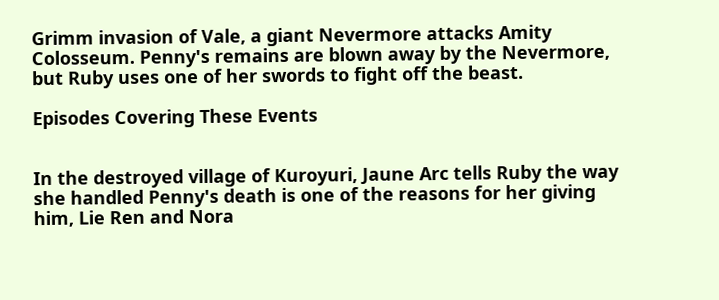Grimm invasion of Vale, a giant Nevermore attacks Amity Colosseum. Penny's remains are blown away by the Nevermore, but Ruby uses one of her swords to fight off the beast.

Episodes Covering These Events


In the destroyed village of Kuroyuri, Jaune Arc tells Ruby the way she handled Penny's death is one of the reasons for her giving him, Lie Ren and Nora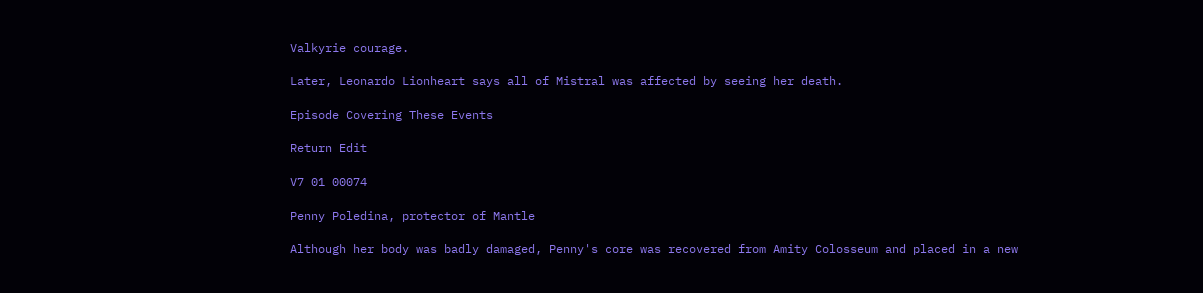Valkyrie courage.

Later, Leonardo Lionheart says all of Mistral was affected by seeing her death.

Episode Covering These Events

Return Edit

V7 01 00074

Penny Poledina, protector of Mantle

Although her body was badly damaged, Penny's core was recovered from Amity Colosseum and placed in a new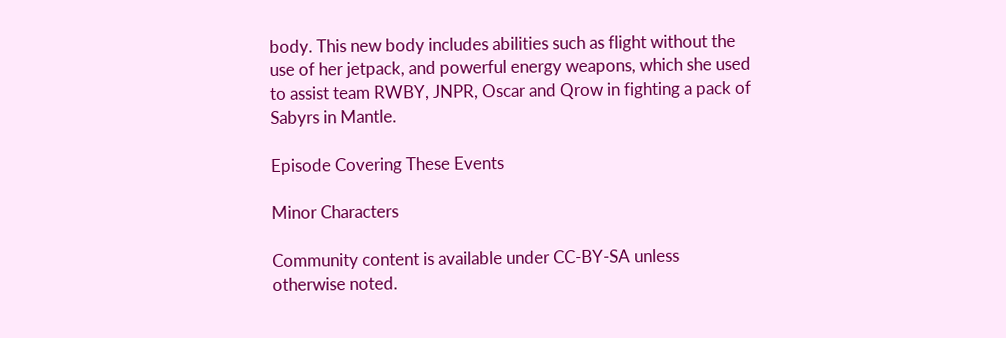body. This new body includes abilities such as flight without the use of her jetpack, and powerful energy weapons, which she used to assist team RWBY, JNPR, Oscar and Qrow in fighting a pack of Sabyrs in Mantle.

Episode Covering These Events

Minor Characters

Community content is available under CC-BY-SA unless otherwise noted.